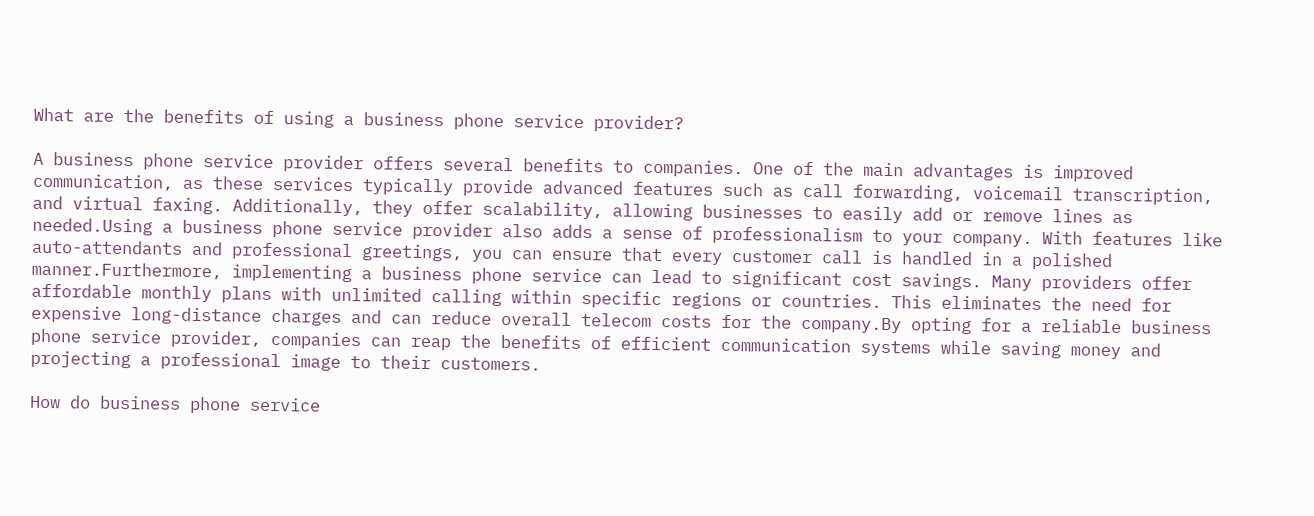What are the benefits of using a business phone service provider?

A business phone service provider offers several benefits to companies. One of the main advantages is improved communication, as these services typically provide advanced features such as call forwarding, voicemail transcription, and virtual faxing. Additionally, they offer scalability, allowing businesses to easily add or remove lines as needed.Using a business phone service provider also adds a sense of professionalism to your company. With features like auto-attendants and professional greetings, you can ensure that every customer call is handled in a polished manner.Furthermore, implementing a business phone service can lead to significant cost savings. Many providers offer affordable monthly plans with unlimited calling within specific regions or countries. This eliminates the need for expensive long-distance charges and can reduce overall telecom costs for the company.By opting for a reliable business phone service provider, companies can reap the benefits of efficient communication systems while saving money and projecting a professional image to their customers.

How do business phone service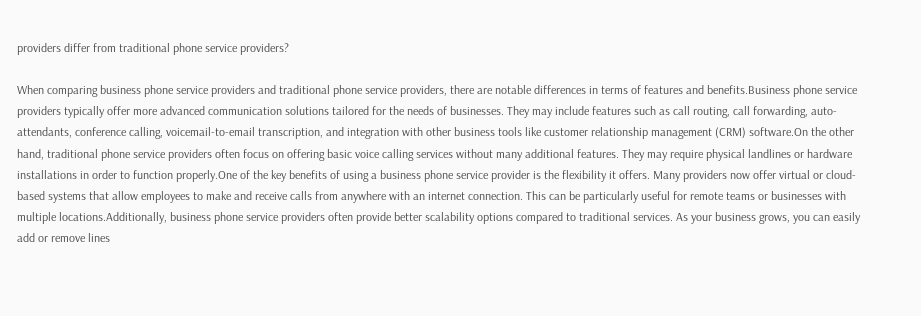providers differ from traditional phone service providers?

When comparing business phone service providers and traditional phone service providers, there are notable differences in terms of features and benefits.Business phone service providers typically offer more advanced communication solutions tailored for the needs of businesses. They may include features such as call routing, call forwarding, auto-attendants, conference calling, voicemail-to-email transcription, and integration with other business tools like customer relationship management (CRM) software.On the other hand, traditional phone service providers often focus on offering basic voice calling services without many additional features. They may require physical landlines or hardware installations in order to function properly.One of the key benefits of using a business phone service provider is the flexibility it offers. Many providers now offer virtual or cloud-based systems that allow employees to make and receive calls from anywhere with an internet connection. This can be particularly useful for remote teams or businesses with multiple locations.Additionally, business phone service providers often provide better scalability options compared to traditional services. As your business grows, you can easily add or remove lines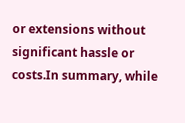or extensions without significant hassle or costs.In summary, while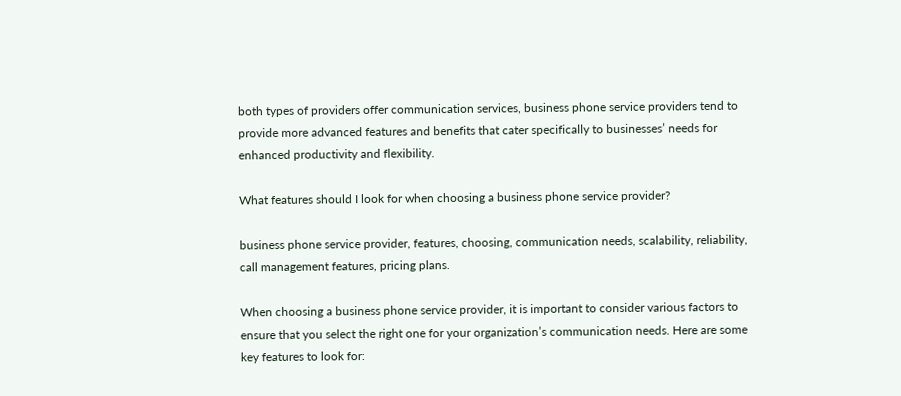both types of providers offer communication services, business phone service providers tend to provide more advanced features and benefits that cater specifically to businesses’ needs for enhanced productivity and flexibility.

What features should I look for when choosing a business phone service provider?

business phone service provider, features, choosing, communication needs, scalability, reliability, call management features, pricing plans.

When choosing a business phone service provider, it is important to consider various factors to ensure that you select the right one for your organization’s communication needs. Here are some key features to look for: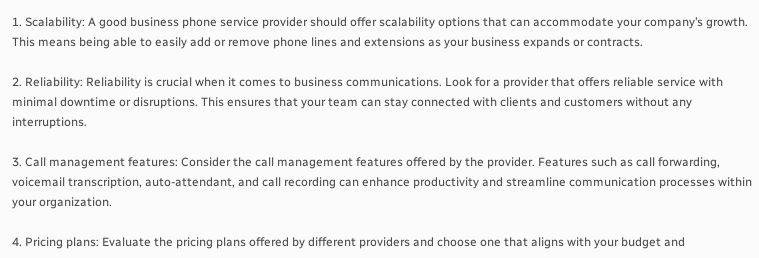1. Scalability: A good business phone service provider should offer scalability options that can accommodate your company’s growth. This means being able to easily add or remove phone lines and extensions as your business expands or contracts.

2. Reliability: Reliability is crucial when it comes to business communications. Look for a provider that offers reliable service with minimal downtime or disruptions. This ensures that your team can stay connected with clients and customers without any interruptions.

3. Call management features: Consider the call management features offered by the provider. Features such as call forwarding, voicemail transcription, auto-attendant, and call recording can enhance productivity and streamline communication processes within your organization.

4. Pricing plans: Evaluate the pricing plans offered by different providers and choose one that aligns with your budget and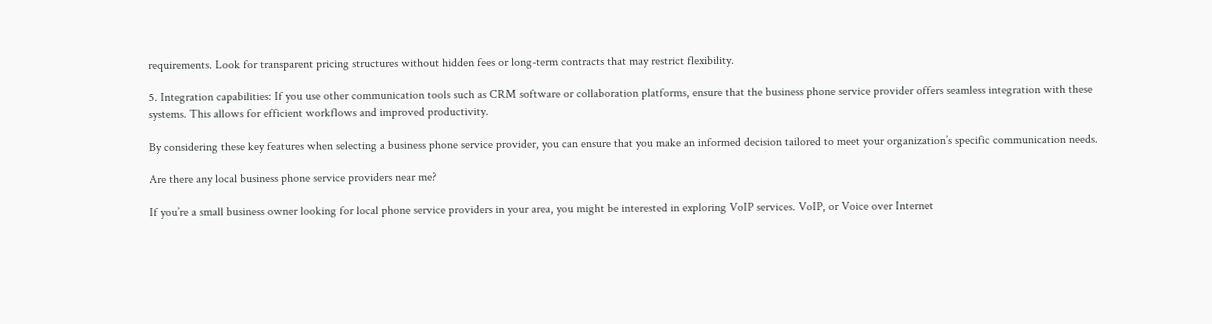requirements. Look for transparent pricing structures without hidden fees or long-term contracts that may restrict flexibility.

5. Integration capabilities: If you use other communication tools such as CRM software or collaboration platforms, ensure that the business phone service provider offers seamless integration with these systems. This allows for efficient workflows and improved productivity.

By considering these key features when selecting a business phone service provider, you can ensure that you make an informed decision tailored to meet your organization’s specific communication needs.

Are there any local business phone service providers near me?

If you’re a small business owner looking for local phone service providers in your area, you might be interested in exploring VoIP services. VoIP, or Voice over Internet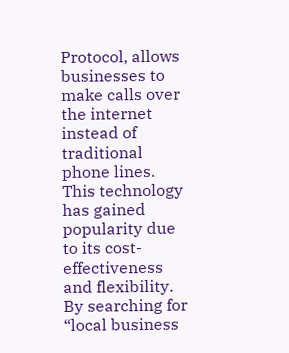Protocol, allows businesses to make calls over the internet instead of traditional phone lines. This technology has gained popularity due to its cost-effectiveness and flexibility. By searching for “local business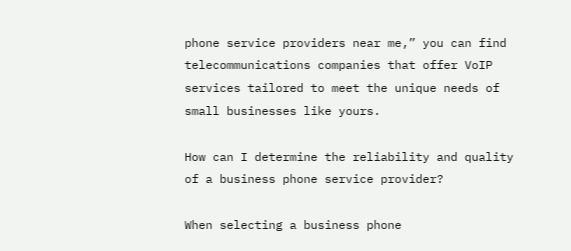phone service providers near me,” you can find telecommunications companies that offer VoIP services tailored to meet the unique needs of small businesses like yours.

How can I determine the reliability and quality of a business phone service provider?

When selecting a business phone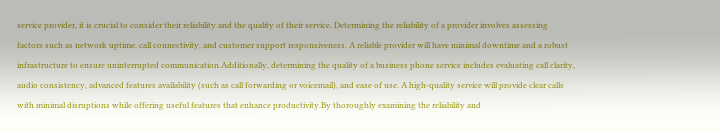service provider, it is crucial to consider their reliability and the quality of their service. Determining the reliability of a provider involves assessing factors such as network uptime, call connectivity, and customer support responsiveness. A reliable provider will have minimal downtime and a robust infrastructure to ensure uninterrupted communication.Additionally, determining the quality of a business phone service includes evaluating call clarity, audio consistency, advanced features availability (such as call forwarding or voicemail), and ease of use. A high-quality service will provide clear calls with minimal disruptions while offering useful features that enhance productivity.By thoroughly examining the reliability and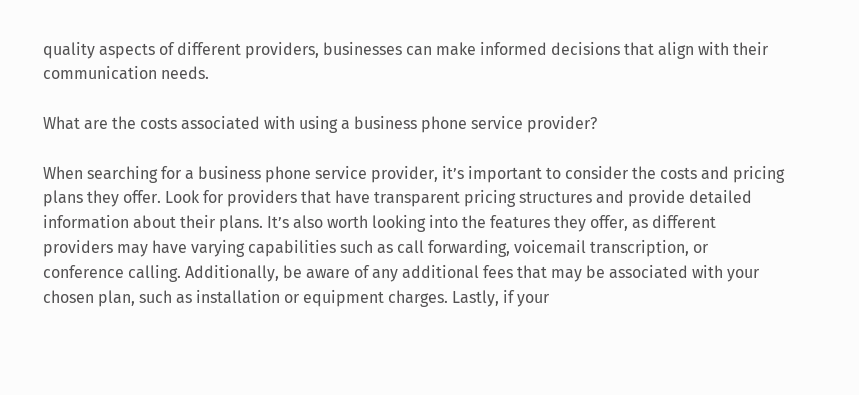quality aspects of different providers, businesses can make informed decisions that align with their communication needs.

What are the costs associated with using a business phone service provider?

When searching for a business phone service provider, it’s important to consider the costs and pricing plans they offer. Look for providers that have transparent pricing structures and provide detailed information about their plans. It’s also worth looking into the features they offer, as different providers may have varying capabilities such as call forwarding, voicemail transcription, or conference calling. Additionally, be aware of any additional fees that may be associated with your chosen plan, such as installation or equipment charges. Lastly, if your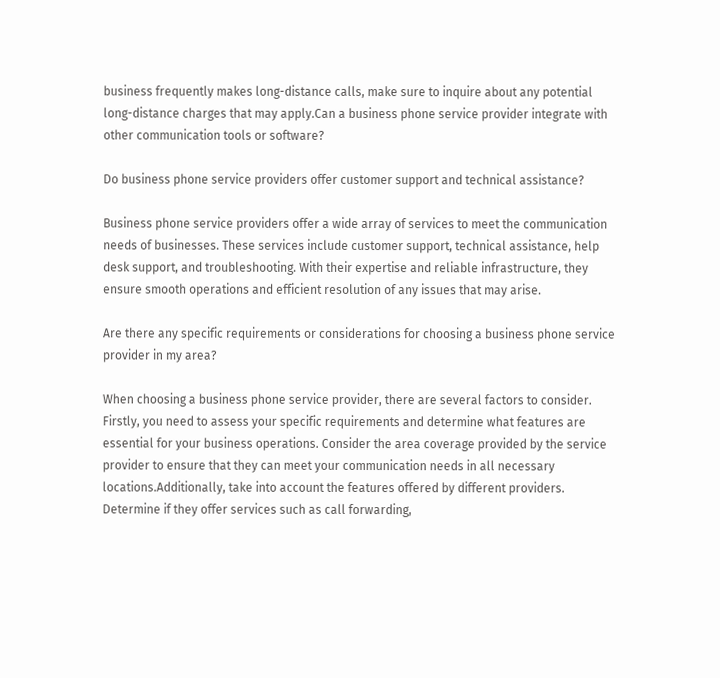business frequently makes long-distance calls, make sure to inquire about any potential long-distance charges that may apply.Can a business phone service provider integrate with other communication tools or software?

Do business phone service providers offer customer support and technical assistance?

Business phone service providers offer a wide array of services to meet the communication needs of businesses. These services include customer support, technical assistance, help desk support, and troubleshooting. With their expertise and reliable infrastructure, they ensure smooth operations and efficient resolution of any issues that may arise.

Are there any specific requirements or considerations for choosing a business phone service provider in my area?

When choosing a business phone service provider, there are several factors to consider. Firstly, you need to assess your specific requirements and determine what features are essential for your business operations. Consider the area coverage provided by the service provider to ensure that they can meet your communication needs in all necessary locations.Additionally, take into account the features offered by different providers. Determine if they offer services such as call forwarding,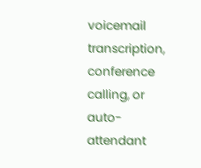voicemail transcription, conference calling, or auto-attendant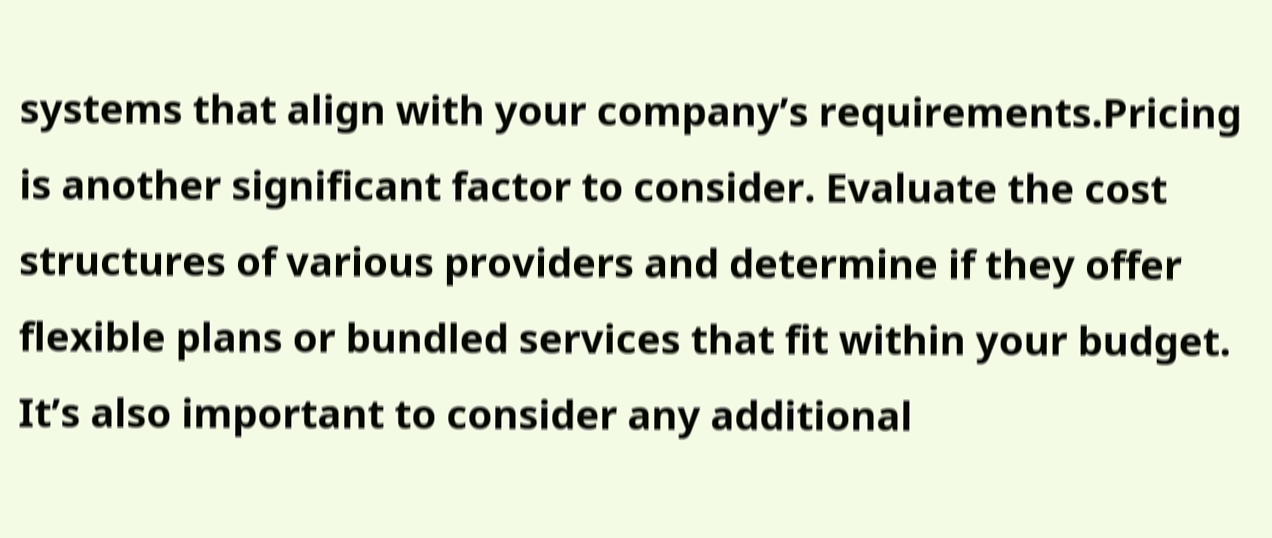systems that align with your company’s requirements.Pricing is another significant factor to consider. Evaluate the cost structures of various providers and determine if they offer flexible plans or bundled services that fit within your budget. It’s also important to consider any additional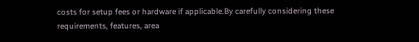costs for setup fees or hardware if applicable.By carefully considering these requirements, features, area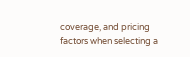coverage, and pricing factors when selecting a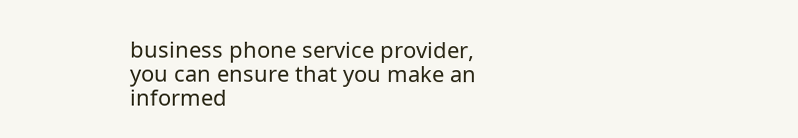business phone service provider, you can ensure that you make an informed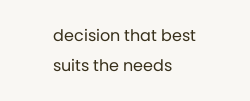decision that best suits the needs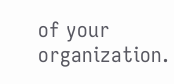of your organization.